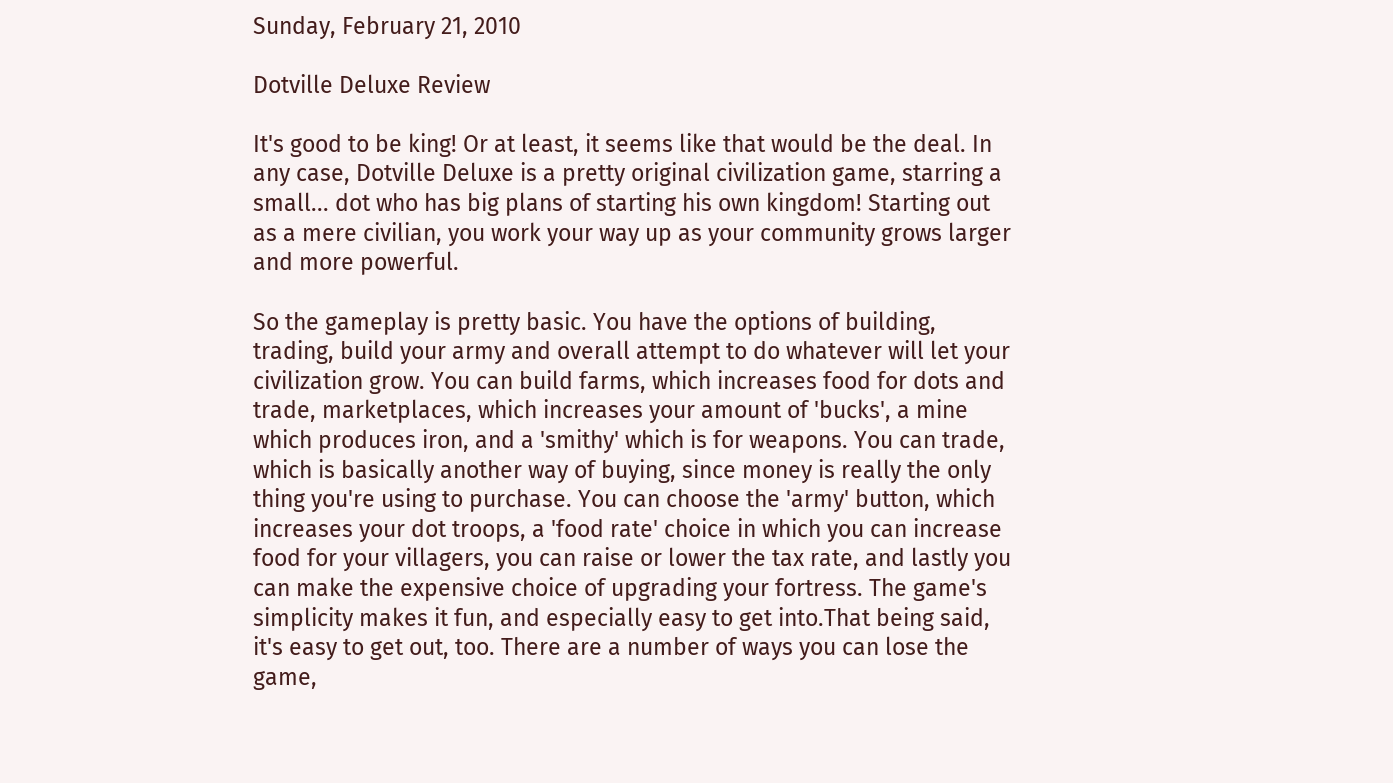Sunday, February 21, 2010

Dotville Deluxe Review

It's good to be king! Or at least, it seems like that would be the deal. In any case, Dotville Deluxe is a pretty original civilization game, starring a small... dot who has big plans of starting his own kingdom! Starting out as a mere civilian, you work your way up as your community grows larger and more powerful.

So the gameplay is pretty basic. You have the options of building, trading, build your army and overall attempt to do whatever will let your civilization grow. You can build farms, which increases food for dots and trade, marketplaces, which increases your amount of 'bucks', a mine which produces iron, and a 'smithy' which is for weapons. You can trade, which is basically another way of buying, since money is really the only thing you're using to purchase. You can choose the 'army' button, which increases your dot troops, a 'food rate' choice in which you can increase food for your villagers, you can raise or lower the tax rate, and lastly you can make the expensive choice of upgrading your fortress. The game's simplicity makes it fun, and especially easy to get into.That being said, it's easy to get out, too. There are a number of ways you can lose the game,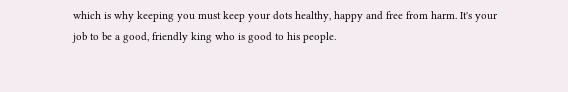which is why keeping you must keep your dots healthy, happy and free from harm. It's your job to be a good, friendly king who is good to his people.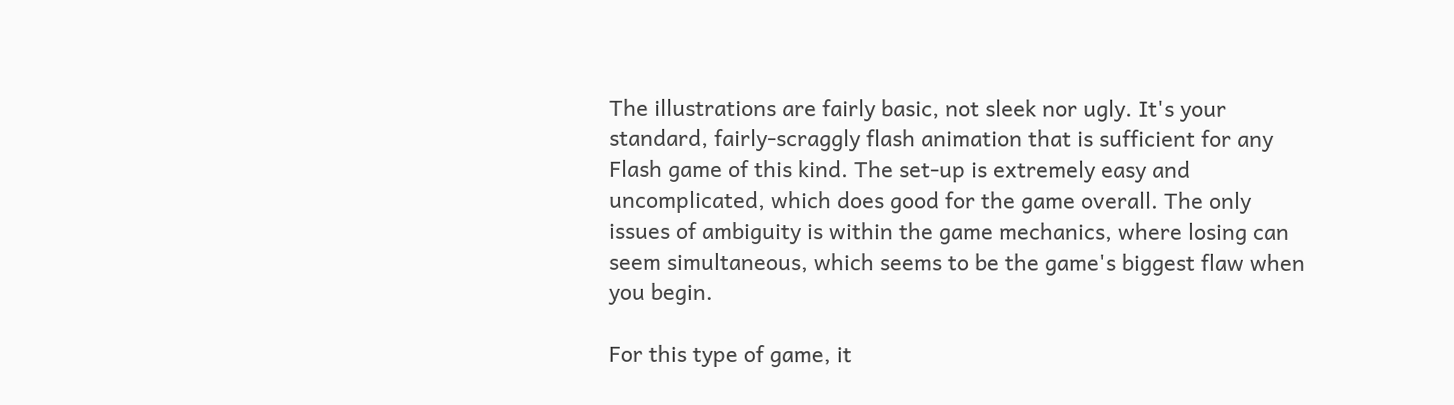The illustrations are fairly basic, not sleek nor ugly. It's your standard, fairly-scraggly flash animation that is sufficient for any Flash game of this kind. The set-up is extremely easy and uncomplicated, which does good for the game overall. The only issues of ambiguity is within the game mechanics, where losing can seem simultaneous, which seems to be the game's biggest flaw when you begin.

For this type of game, it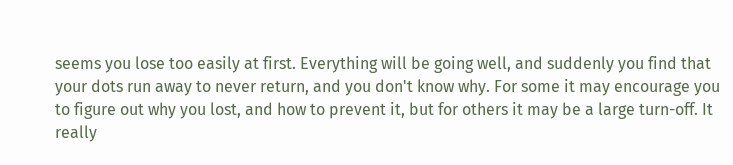seems you lose too easily at first. Everything will be going well, and suddenly you find that your dots run away to never return, and you don't know why. For some it may encourage you to figure out why you lost, and how to prevent it, but for others it may be a large turn-off. It really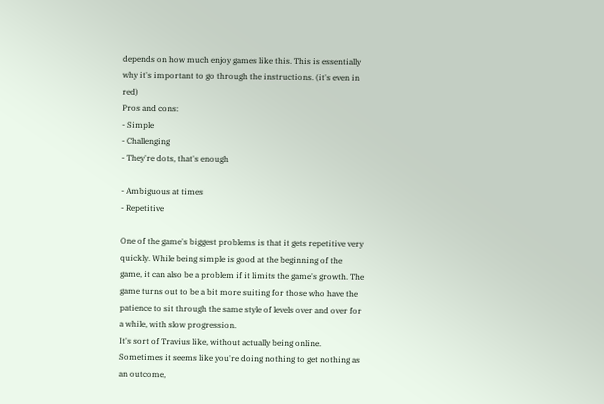depends on how much enjoy games like this. This is essentially why it's important to go through the instructions. (it's even in red)
Pros and cons:
- Simple
- Challenging
- They're dots, that's enough

- Ambiguous at times
- Repetitive

One of the game's biggest problems is that it gets repetitive very quickly. While being simple is good at the beginning of the game, it can also be a problem if it limits the game's growth. The game turns out to be a bit more suiting for those who have the patience to sit through the same style of levels over and over for a while, with slow progression.
It's sort of Travius like, without actually being online. Sometimes it seems like you're doing nothing to get nothing as an outcome,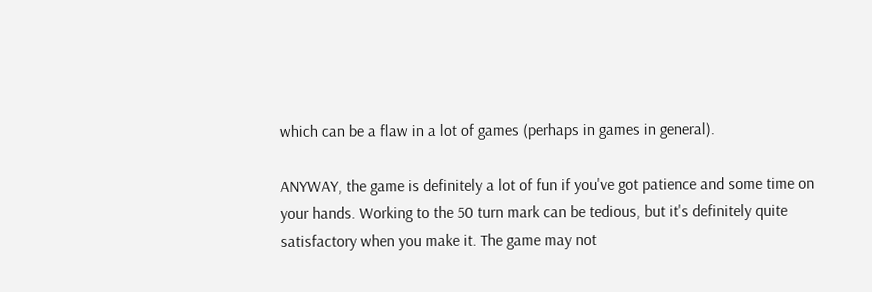which can be a flaw in a lot of games (perhaps in games in general).

ANYWAY, the game is definitely a lot of fun if you've got patience and some time on your hands. Working to the 50 turn mark can be tedious, but it's definitely quite satisfactory when you make it. The game may not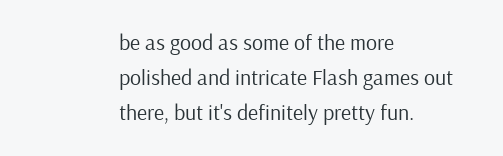be as good as some of the more polished and intricate Flash games out there, but it's definitely pretty fun.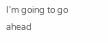I'm going to go ahead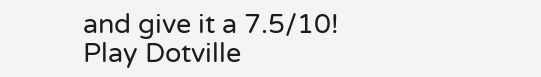and give it a 7.5/10!
Play Dotville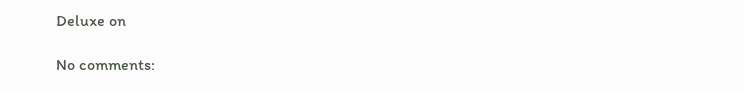Deluxe on

No comments: